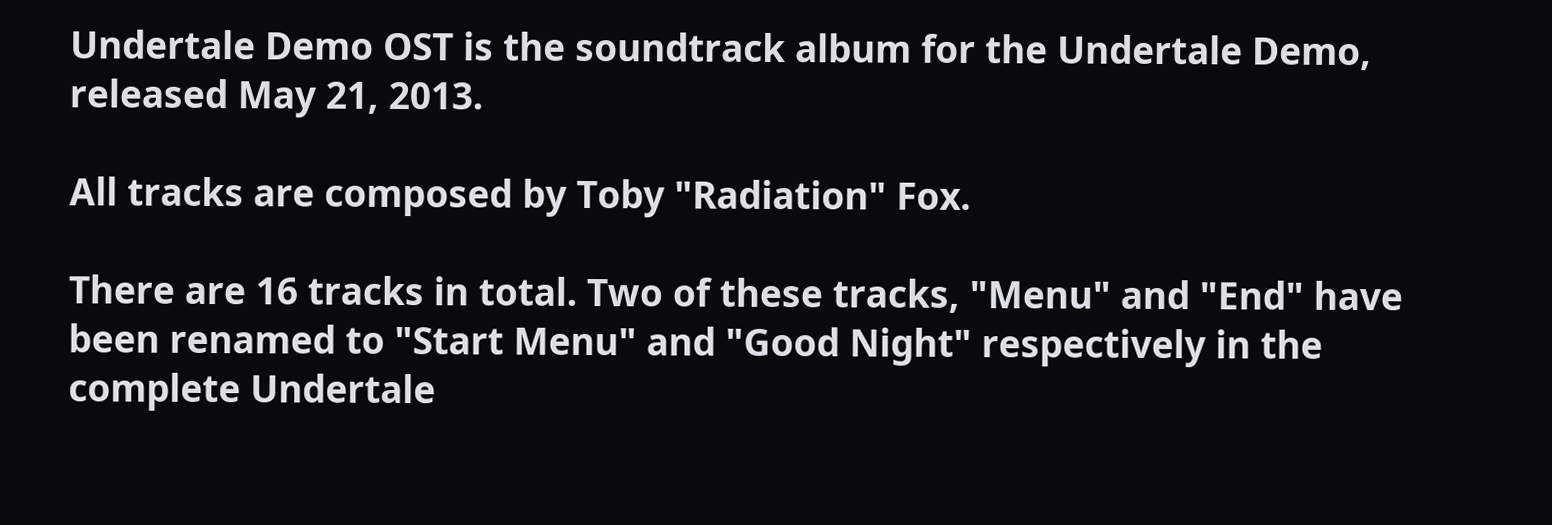Undertale Demo OST is the soundtrack album for the Undertale Demo, released May 21, 2013.

All tracks are composed by Toby "Radiation" Fox.

There are 16 tracks in total. Two of these tracks, "Menu" and "End" have been renamed to "Start Menu" and "Good Night" respectively in the complete Undertale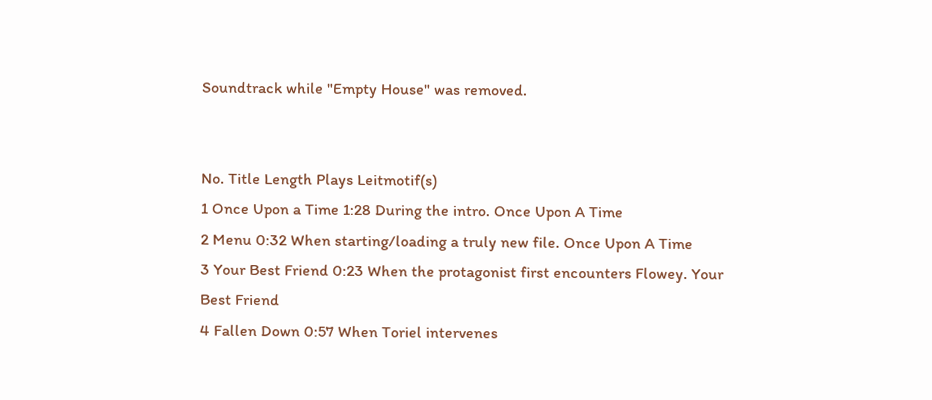Soundtrack while "Empty House" was removed.


No. Title Length Plays Leitmotif(s)
1 Once Upon a Time 1:28 During the intro. Once Upon A Time
2 Menu 0:32 When starting/loading a truly new file. Once Upon A Time
3 Your Best Friend 0:23 When the protagonist first encounters Flowey. Your Best Friend
4 Fallen Down 0:57 When Toriel intervenes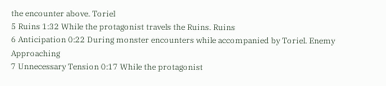the encounter above. Toriel
5 Ruins 1:32 While the protagonist travels the Ruins. Ruins
6 Anticipation 0:22 During monster encounters while accompanied by Toriel. Enemy Approaching
7 Unnecessary Tension 0:17 While the protagonist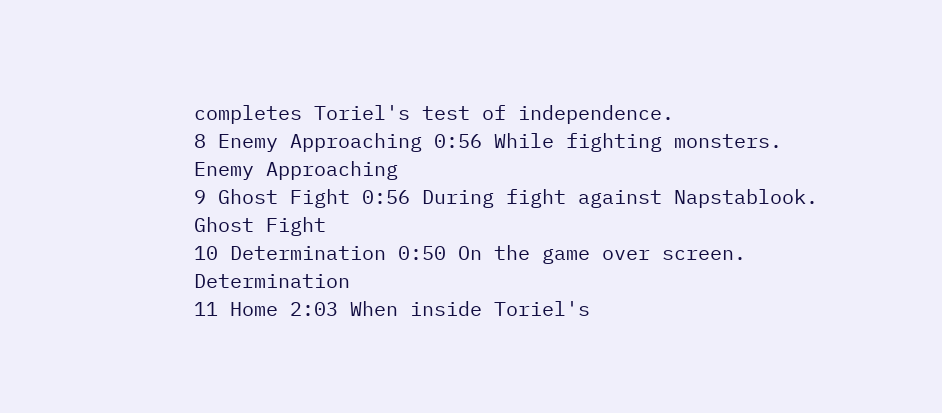completes Toriel's test of independence.
8 Enemy Approaching 0:56 While fighting monsters. Enemy Approaching
9 Ghost Fight 0:56 During fight against Napstablook. Ghost Fight
10 Determination 0:50 On the game over screen. Determination
11 Home 2:03 When inside Toriel's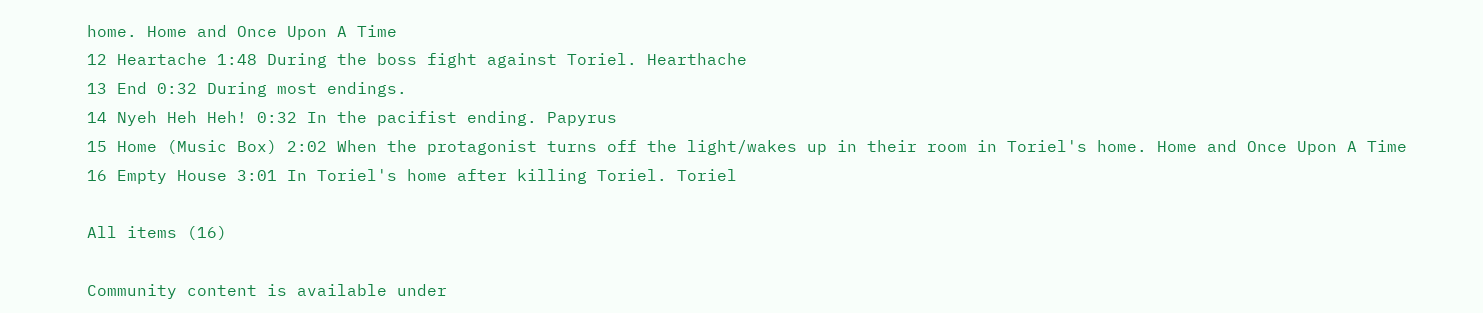home. Home and Once Upon A Time
12 Heartache 1:48 During the boss fight against Toriel. Hearthache
13 End 0:32 During most endings.
14 Nyeh Heh Heh! 0:32 In the pacifist ending. Papyrus
15 Home (Music Box) 2:02 When the protagonist turns off the light/wakes up in their room in Toriel's home. Home and Once Upon A Time
16 Empty House 3:01 In Toriel's home after killing Toriel. Toriel

All items (16)

Community content is available under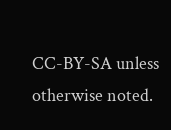CC-BY-SA unless otherwise noted.